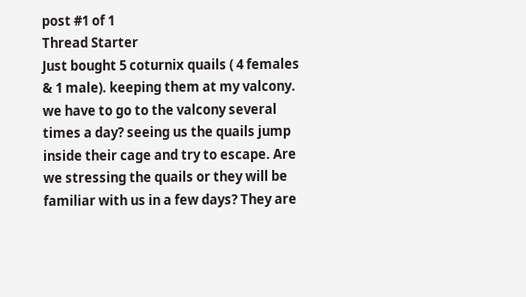post #1 of 1
Thread Starter
Just bought 5 coturnix quails ( 4 females & 1 male). keeping them at my valcony. we have to go to the valcony several times a day? seeing us the quails jump inside their cage and try to escape. Are we stressing the quails or they will be familiar with us in a few days? They are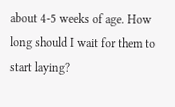about 4-5 weeks of age. How long should I wait for them to start laying?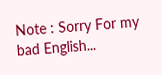Note : Sorry For my bad English...